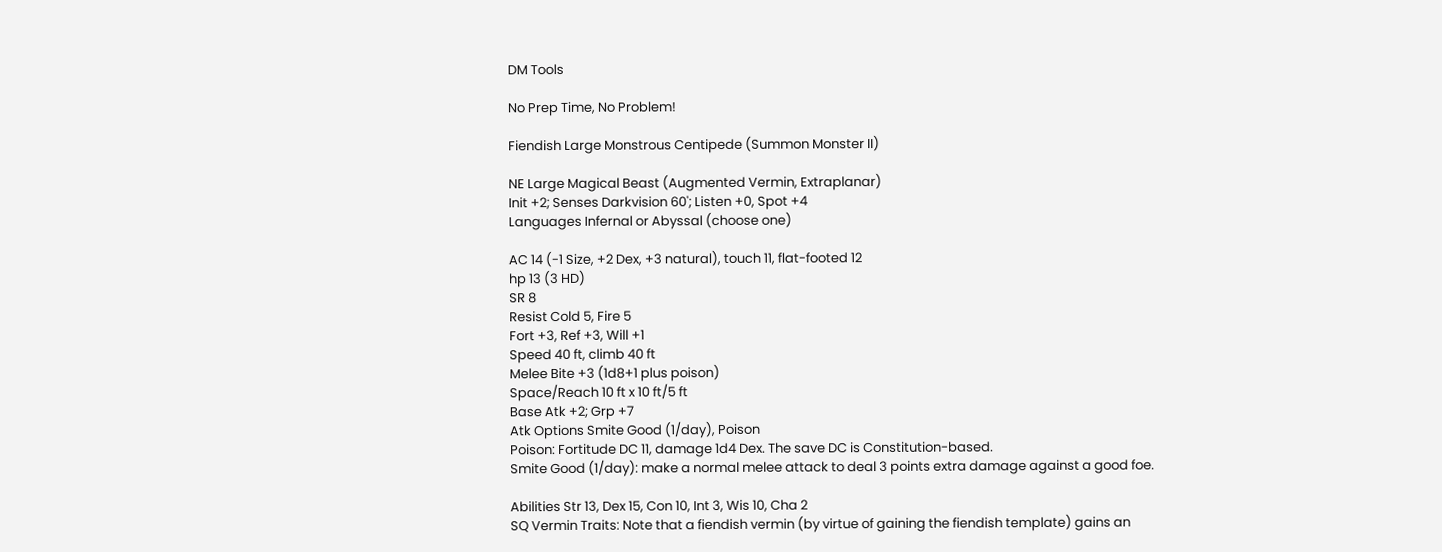DM Tools

No Prep Time, No Problem!

Fiendish Large Monstrous Centipede (Summon Monster II)

NE Large Magical Beast (Augmented Vermin, Extraplanar)
Init +2; Senses Darkvision 60'; Listen +0, Spot +4
Languages Infernal or Abyssal (choose one)

AC 14 (-1 Size, +2 Dex, +3 natural), touch 11, flat-footed 12
hp 13 (3 HD)
SR 8
Resist Cold 5, Fire 5
Fort +3, Ref +3, Will +1
Speed 40 ft, climb 40 ft
Melee Bite +3 (1d8+1 plus poison)
Space/Reach 10 ft x 10 ft/5 ft
Base Atk +2; Grp +7
Atk Options Smite Good (1/day), Poison
Poison: Fortitude DC 11, damage 1d4 Dex. The save DC is Constitution-based.
Smite Good (1/day): make a normal melee attack to deal 3 points extra damage against a good foe.

Abilities Str 13, Dex 15, Con 10, Int 3, Wis 10, Cha 2
SQ Vermin Traits: Note that a fiendish vermin (by virtue of gaining the fiendish template) gains an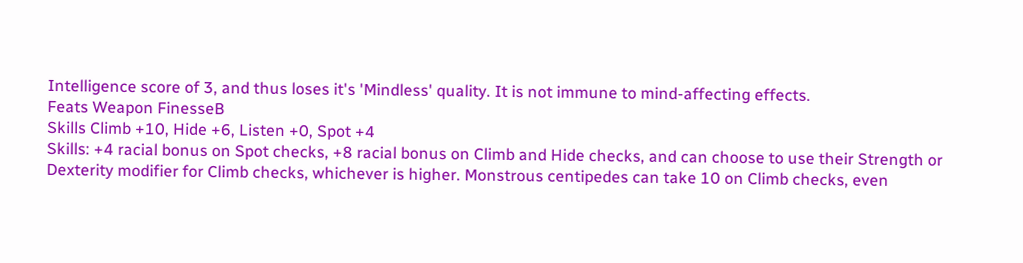Intelligence score of 3, and thus loses it's 'Mindless' quality. It is not immune to mind-affecting effects.
Feats Weapon FinesseB
Skills Climb +10, Hide +6, Listen +0, Spot +4
Skills: +4 racial bonus on Spot checks, +8 racial bonus on Climb and Hide checks, and can choose to use their Strength or Dexterity modifier for Climb checks, whichever is higher. Monstrous centipedes can take 10 on Climb checks, even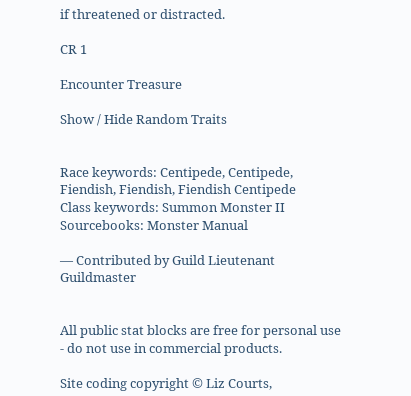if threatened or distracted.

CR 1

Encounter Treasure

Show / Hide Random Traits


Race keywords: Centipede, Centipede, Fiendish, Fiendish, Fiendish Centipede
Class keywords: Summon Monster II
Sourcebooks: Monster Manual

— Contributed by Guild Lieutenant Guildmaster


All public stat blocks are free for personal use - do not use in commercial products.

Site coding copyright © Liz Courts,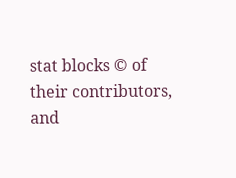stat blocks © of their contributors, and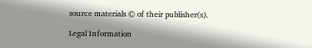source materials © of their publisher(s).

Legal Information